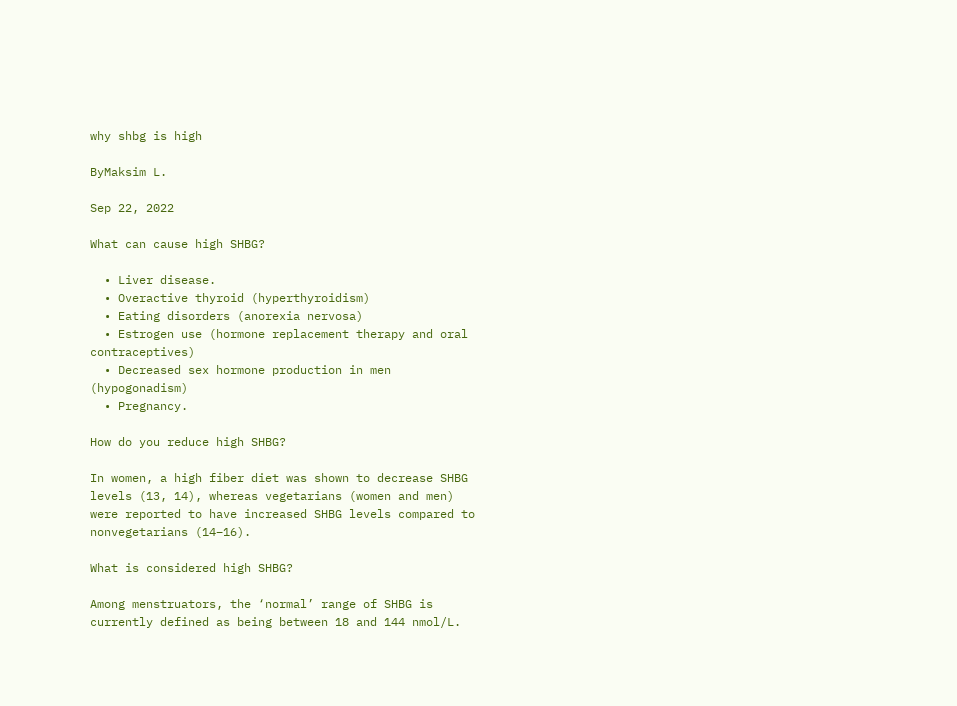why shbg is high

ByMaksim L.

Sep 22, 2022

What can cause high SHBG?

  • Liver disease.
  • Overactive thyroid (hyperthyroidism)
  • Eating disorders (anorexia nervosa)
  • Estrogen use (hormone replacement therapy and oral contraceptives)
  • Decreased sex hormone production in men (hypogonadism)
  • Pregnancy.

How do you reduce high SHBG?

In women, a high fiber diet was shown to decrease SHBG levels (13, 14), whereas vegetarians (women and men) were reported to have increased SHBG levels compared to nonvegetarians (14–16).

What is considered high SHBG?

Among menstruators, the ‘normal’ range of SHBG is currently defined as being between 18 and 144 nmol/L.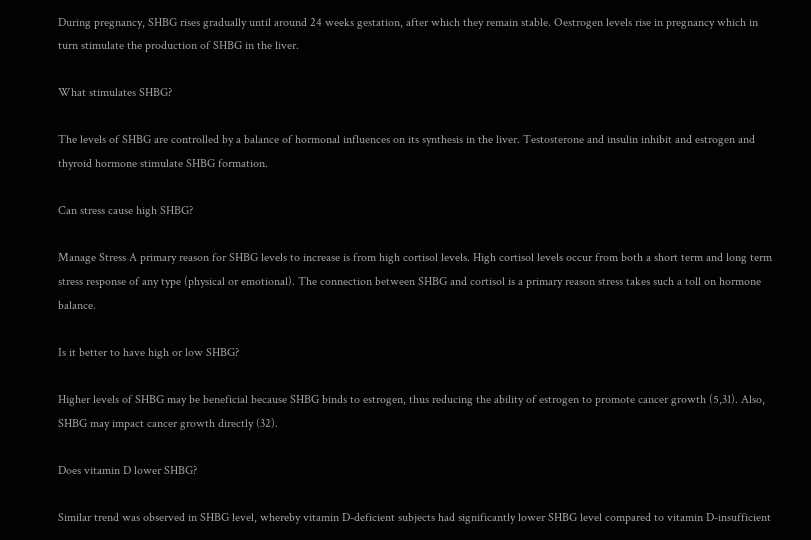During pregnancy, SHBG rises gradually until around 24 weeks gestation, after which they remain stable. Oestrogen levels rise in pregnancy which in turn stimulate the production of SHBG in the liver.

What stimulates SHBG?

The levels of SHBG are controlled by a balance of hormonal influences on its synthesis in the liver. Testosterone and insulin inhibit and estrogen and thyroid hormone stimulate SHBG formation.

Can stress cause high SHBG?

Manage Stress A primary reason for SHBG levels to increase is from high cortisol levels. High cortisol levels occur from both a short term and long term stress response of any type (physical or emotional). The connection between SHBG and cortisol is a primary reason stress takes such a toll on hormone balance.

Is it better to have high or low SHBG?

Higher levels of SHBG may be beneficial because SHBG binds to estrogen, thus reducing the ability of estrogen to promote cancer growth (5,31). Also, SHBG may impact cancer growth directly (32).

Does vitamin D lower SHBG?

Similar trend was observed in SHBG level, whereby vitamin D-deficient subjects had significantly lower SHBG level compared to vitamin D-insufficient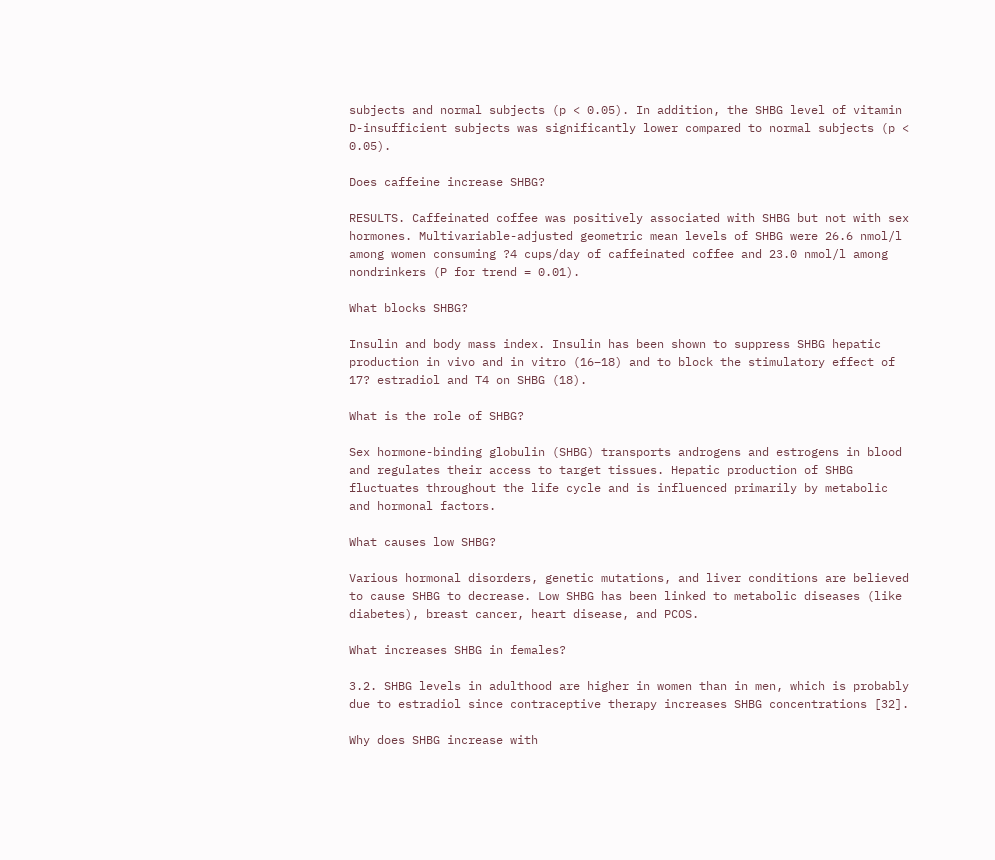subjects and normal subjects (p < 0.05). In addition, the SHBG level of vitamin D-insufficient subjects was significantly lower compared to normal subjects (p < 0.05).

Does caffeine increase SHBG?

RESULTS. Caffeinated coffee was positively associated with SHBG but not with sex hormones. Multivariable-adjusted geometric mean levels of SHBG were 26.6 nmol/l among women consuming ?4 cups/day of caffeinated coffee and 23.0 nmol/l among nondrinkers (P for trend = 0.01).

What blocks SHBG?

Insulin and body mass index. Insulin has been shown to suppress SHBG hepatic production in vivo and in vitro (16–18) and to block the stimulatory effect of 17? estradiol and T4 on SHBG (18).

What is the role of SHBG?

Sex hormone-binding globulin (SHBG) transports androgens and estrogens in blood and regulates their access to target tissues. Hepatic production of SHBG fluctuates throughout the life cycle and is influenced primarily by metabolic and hormonal factors.

What causes low SHBG?

Various hormonal disorders, genetic mutations, and liver conditions are believed to cause SHBG to decrease. Low SHBG has been linked to metabolic diseases (like diabetes), breast cancer, heart disease, and PCOS.

What increases SHBG in females?

3.2. SHBG levels in adulthood are higher in women than in men, which is probably due to estradiol since contraceptive therapy increases SHBG concentrations [32].

Why does SHBG increase with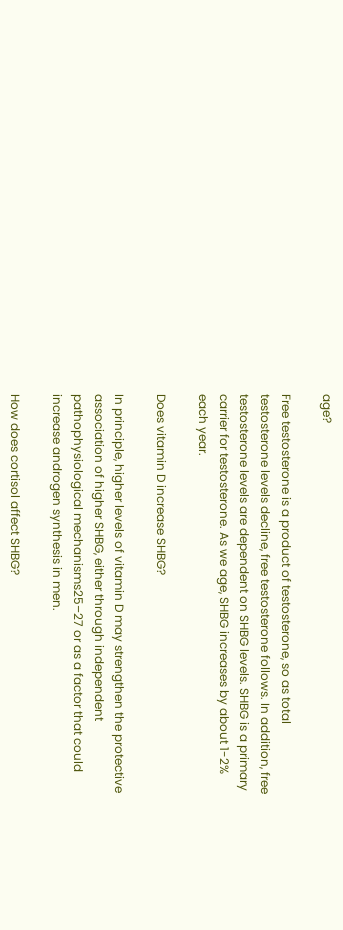age?

Free testosterone is a product of testosterone, so as total testosterone levels decline, free testosterone follows. In addition, free testosterone levels are dependent on SHBG levels. SHBG is a primary carrier for testosterone. As we age, SHBG increases by about 1-2% each year.

Does vitamin D increase SHBG?

In principle, higher levels of vitamin D may strengthen the protective association of higher SHBG, either through independent pathophysiological mechanisms25–27 or as a factor that could increase androgen synthesis in men.

How does cortisol affect SHBG?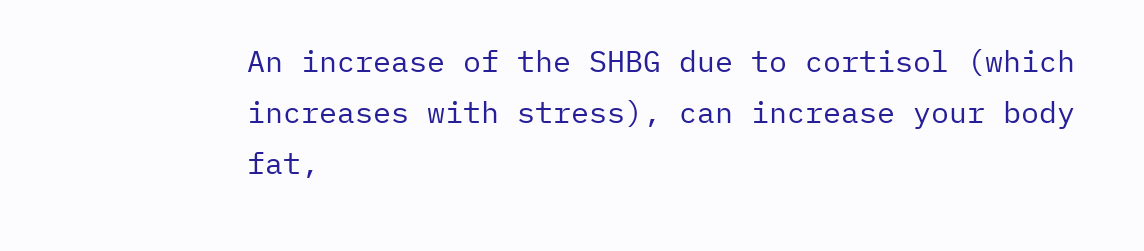An increase of the SHBG due to cortisol (which increases with stress), can increase your body fat,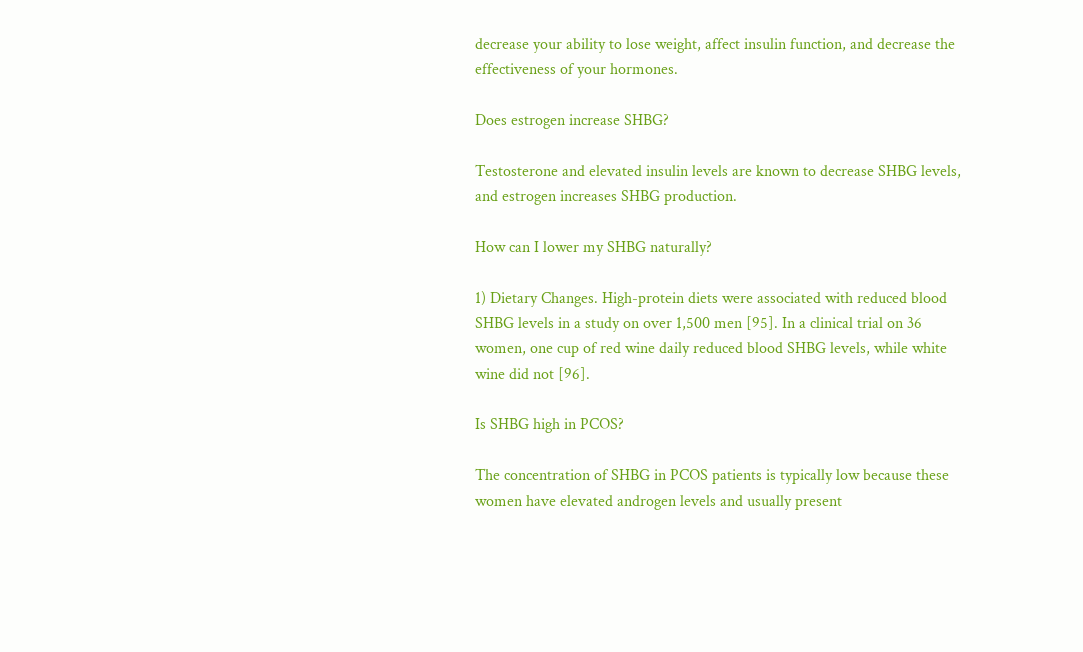decrease your ability to lose weight, affect insulin function, and decrease the effectiveness of your hormones.

Does estrogen increase SHBG?

Testosterone and elevated insulin levels are known to decrease SHBG levels, and estrogen increases SHBG production.

How can I lower my SHBG naturally?

1) Dietary Changes. High-protein diets were associated with reduced blood SHBG levels in a study on over 1,500 men [95]. In a clinical trial on 36 women, one cup of red wine daily reduced blood SHBG levels, while white wine did not [96].

Is SHBG high in PCOS?

The concentration of SHBG in PCOS patients is typically low because these women have elevated androgen levels and usually present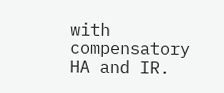with compensatory HA and IR.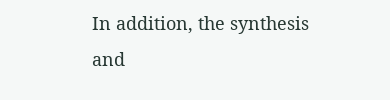In addition, the synthesis and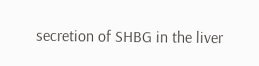secretion of SHBG in the liver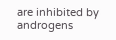are inhibited by androgens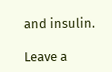and insulin.

Leave a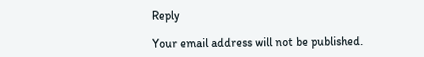Reply

Your email address will not be published.